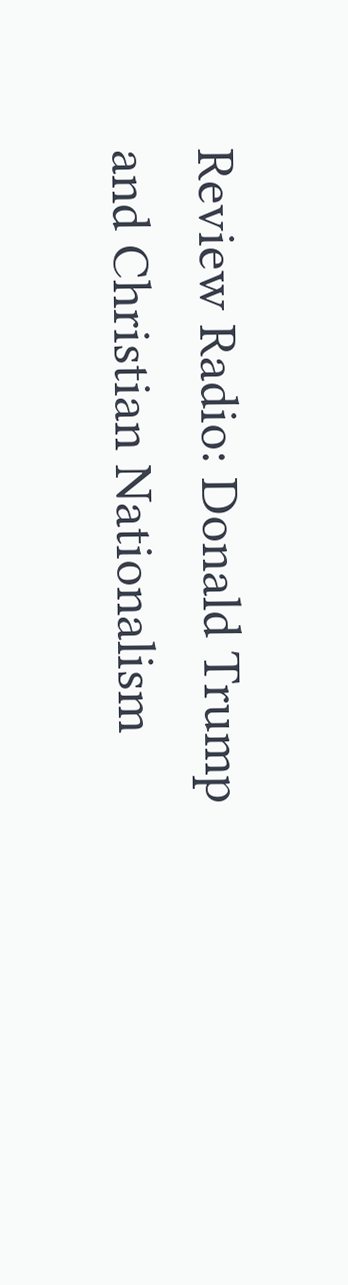Review Radio: Donald Trump and Christian Nationalism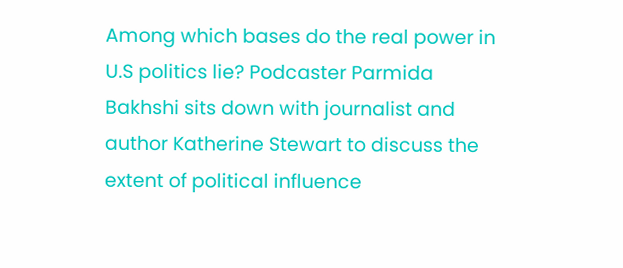Among which bases do the real power in U.S politics lie? Podcaster Parmida Bakhshi sits down with journalist and author Katherine Stewart to discuss the extent of political influence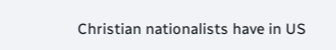Christian nationalists have in US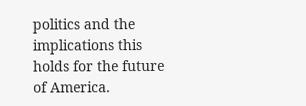politics and the implications this holds for the future of America.